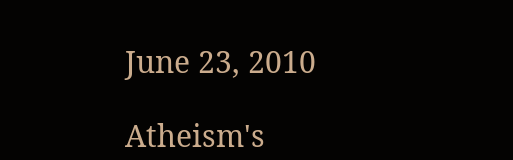June 23, 2010

Atheism's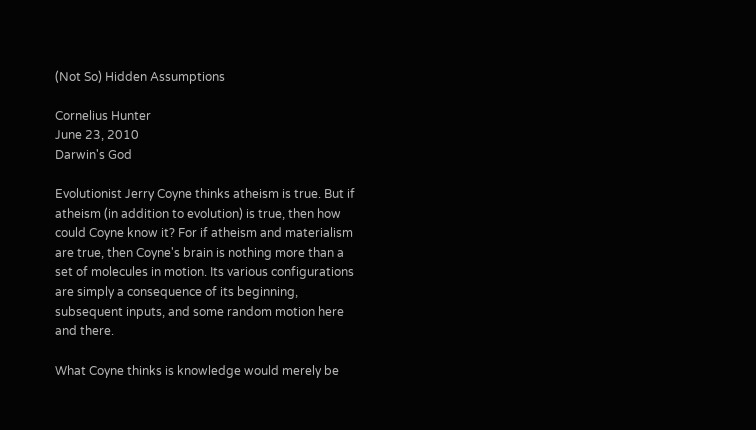(Not So) Hidden Assumptions

Cornelius Hunter
June 23, 2010
Darwin's God

Evolutionist Jerry Coyne thinks atheism is true. But if atheism (in addition to evolution) is true, then how could Coyne know it? For if atheism and materialism are true, then Coyne's brain is nothing more than a set of molecules in motion. Its various configurations are simply a consequence of its beginning, subsequent inputs, and some random motion here and there.

What Coyne thinks is knowledge would merely be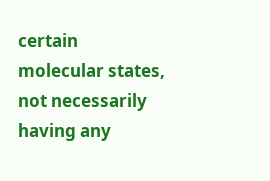certain molecular states, not necessarily having any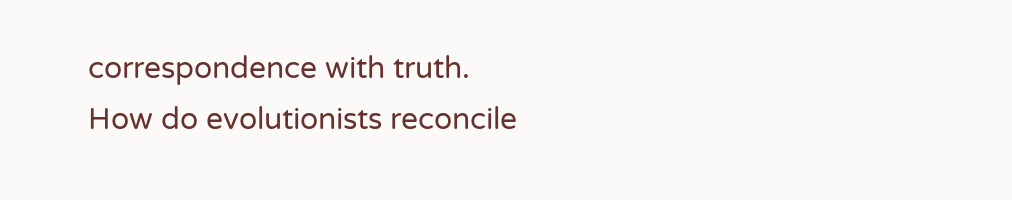correspondence with truth. How do evolutionists reconcile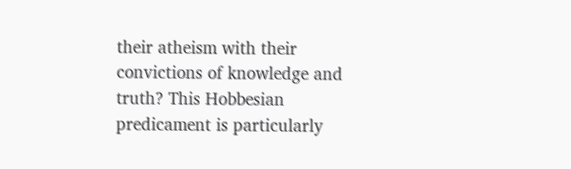their atheism with their convictions of knowledge and truth? This Hobbesian predicament is particularly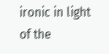ironic in light of the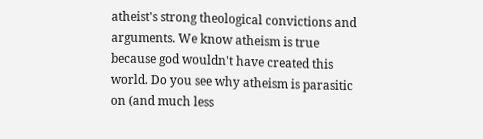atheist's strong theological convictions and arguments. We know atheism is true because god wouldn't have created this world. Do you see why atheism is parasitic on (and much less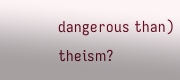dangerous than) theism?